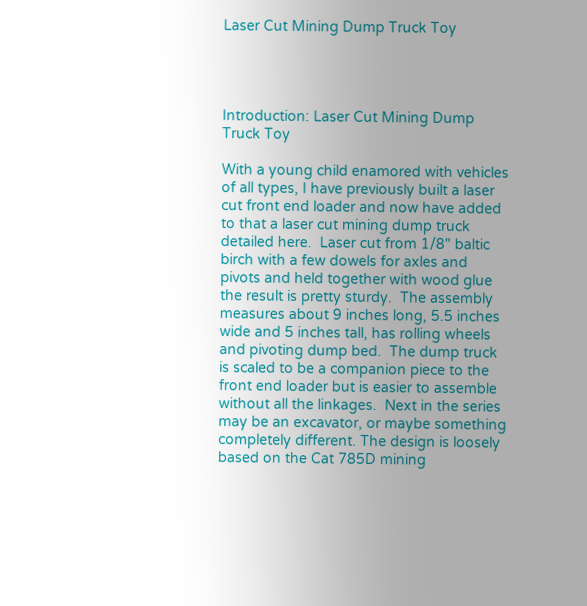Laser Cut Mining Dump Truck Toy




Introduction: Laser Cut Mining Dump Truck Toy

With a young child enamored with vehicles of all types, I have previously built a laser cut front end loader and now have added to that a laser cut mining dump truck detailed here.  Laser cut from 1/8" baltic birch with a few dowels for axles and pivots and held together with wood glue the result is pretty sturdy.  The assembly measures about 9 inches long, 5.5 inches wide and 5 inches tall, has rolling wheels and pivoting dump bed.  The dump truck is scaled to be a companion piece to the front end loader but is easier to assemble without all the linkages.  Next in the series may be an excavator, or maybe something completely different. The design is loosely based on the Cat 785D mining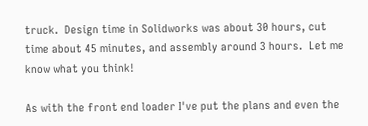truck.  Design time in Solidworks was about 30 hours, cut time about 45 minutes, and assembly around 3 hours.  Let me know what you think!

As with the front end loader I've put the plans and even the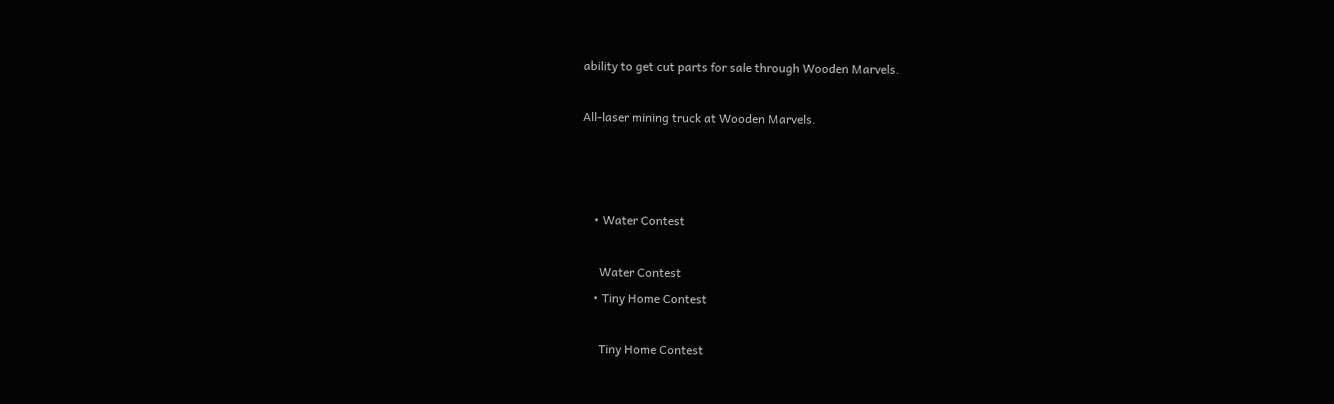ability to get cut parts for sale through Wooden Marvels.

All-laser mining truck at Wooden Marvels.



    • Water Contest

      Water Contest
    • Tiny Home Contest

      Tiny Home Contest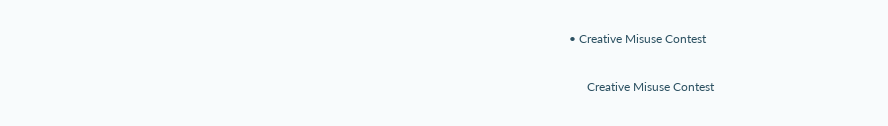• Creative Misuse Contest

      Creative Misuse Contest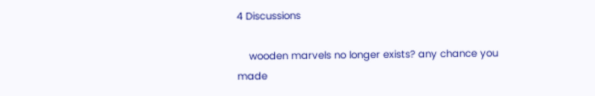4 Discussions

    wooden marvels no longer exists? any chance you made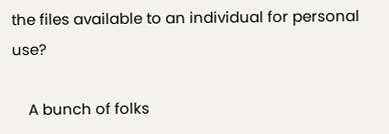the files available to an individual for personal use?

    A bunch of folks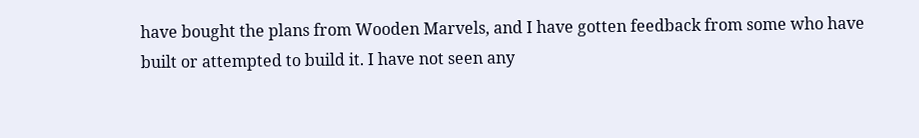have bought the plans from Wooden Marvels, and I have gotten feedback from some who have built or attempted to build it. I have not seen any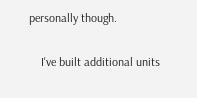personally though.

    I've built additional units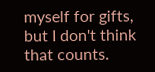myself for gifts, but I don't think that counts.